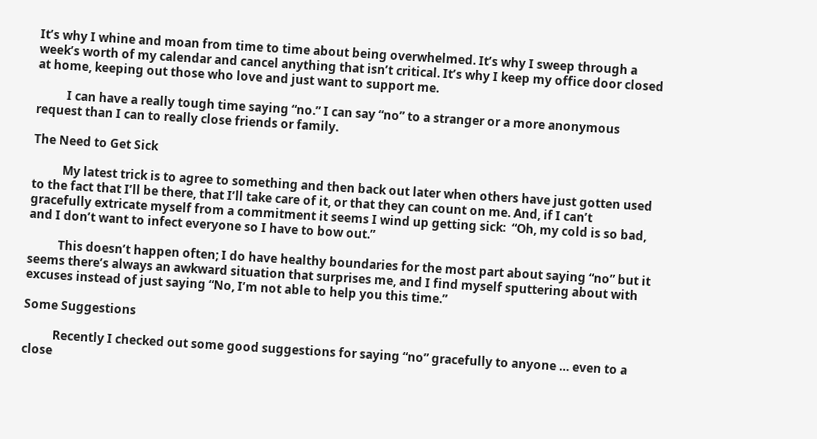It’s why I whine and moan from time to time about being overwhelmed. It’s why I sweep through a week’s worth of my calendar and cancel anything that isn’t critical. It’s why I keep my office door closed at home, keeping out those who love and just want to support me.

          I can have a really tough time saying “no.” I can say “no” to a stranger or a more anonymous request than I can to really close friends or family.

The Need to Get Sick

          My latest trick is to agree to something and then back out later when others have just gotten used to the fact that I’ll be there, that I’ll take care of it, or that they can count on me. And, if I can’t gracefully extricate myself from a commitment it seems I wind up getting sick:  “Oh, my cold is so bad, and I don’t want to infect everyone so I have to bow out.”

          This doesn’t happen often; I do have healthy boundaries for the most part about saying “no” but it seems there’s always an awkward situation that surprises me, and I find myself sputtering about with excuses instead of just saying “No, I’m not able to help you this time.”

Some Suggestions

          Recently I checked out some good suggestions for saying “no” gracefully to anyone … even to a close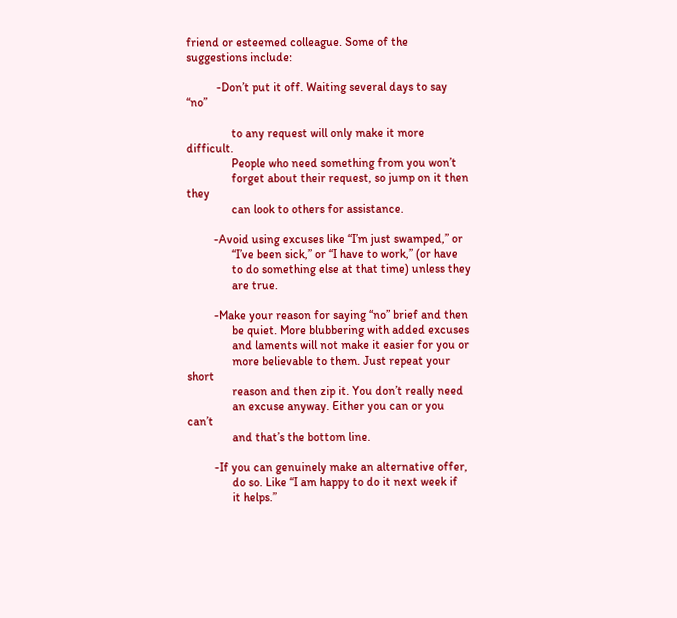friend or esteemed colleague. Some of the suggestions include:

          -Don’t put it off. Waiting several days to say “no”

               to any request will only make it more difficult.
               People who need something from you won’t
               forget about their request, so jump on it then they
               can look to others for assistance.

         -Avoid using excuses like “I’m just swamped,” or
               “I’ve been sick,” or “I have to work,” (or have
               to do something else at that time) unless they
               are true.

         -Make your reason for saying “no” brief and then
               be quiet. More blubbering with added excuses
               and laments will not make it easier for you or
               more believable to them. Just repeat your short
               reason and then zip it. You don’t really need
               an excuse anyway. Either you can or you can’t
               and that’s the bottom line.

         -If you can genuinely make an alternative offer,
               do so. Like “I am happy to do it next week if
               it helps.”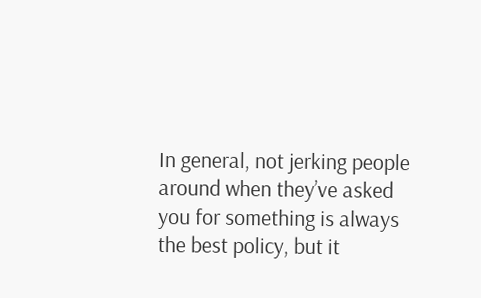In general, not jerking people around when they’ve asked you for something is always the best policy, but it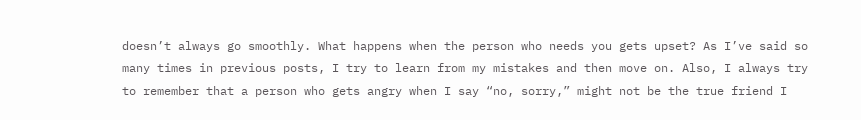doesn’t always go smoothly. What happens when the person who needs you gets upset? As I’ve said so many times in previous posts, I try to learn from my mistakes and then move on. Also, I always try to remember that a person who gets angry when I say “no, sorry,” might not be the true friend I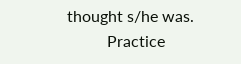thought s/he was.
          Practice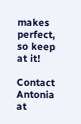makes perfect, so keep at it!

Contact Antonia at